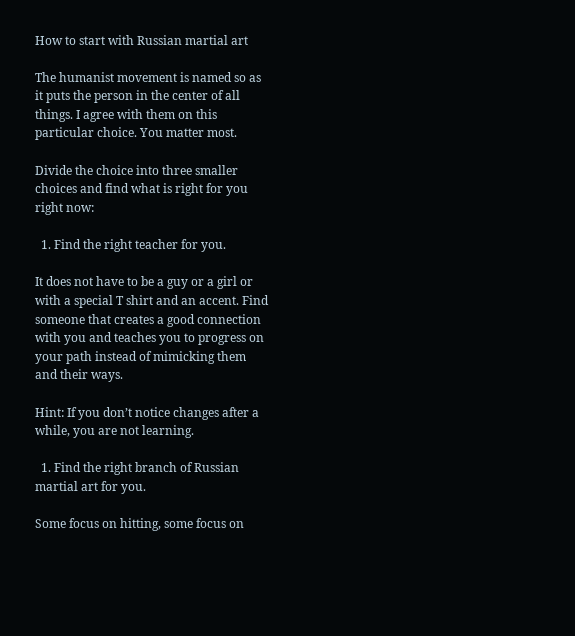How to start with Russian martial art

The humanist movement is named so as it puts the person in the center of all things. I agree with them on this particular choice. You matter most.

Divide the choice into three smaller choices and find what is right for you right now:

  1. Find the right teacher for you.

It does not have to be a guy or a girl or with a special T shirt and an accent. Find someone that creates a good connection with you and teaches you to progress on your path instead of mimicking them and their ways.

Hint: If you don’t notice changes after a while, you are not learning.

  1. Find the right branch of Russian martial art for you.

Some focus on hitting, some focus on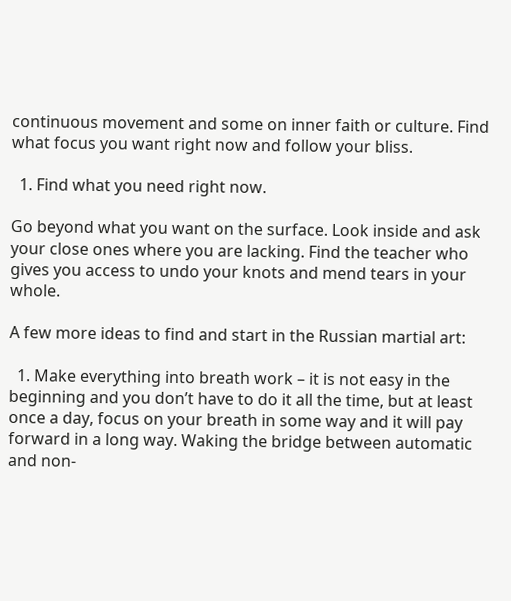continuous movement and some on inner faith or culture. Find what focus you want right now and follow your bliss.

  1. Find what you need right now.

Go beyond what you want on the surface. Look inside and ask your close ones where you are lacking. Find the teacher who gives you access to undo your knots and mend tears in your whole.

A few more ideas to find and start in the Russian martial art:

  1. Make everything into breath work – it is not easy in the beginning and you don’t have to do it all the time, but at least once a day, focus on your breath in some way and it will pay forward in a long way. Waking the bridge between automatic and non-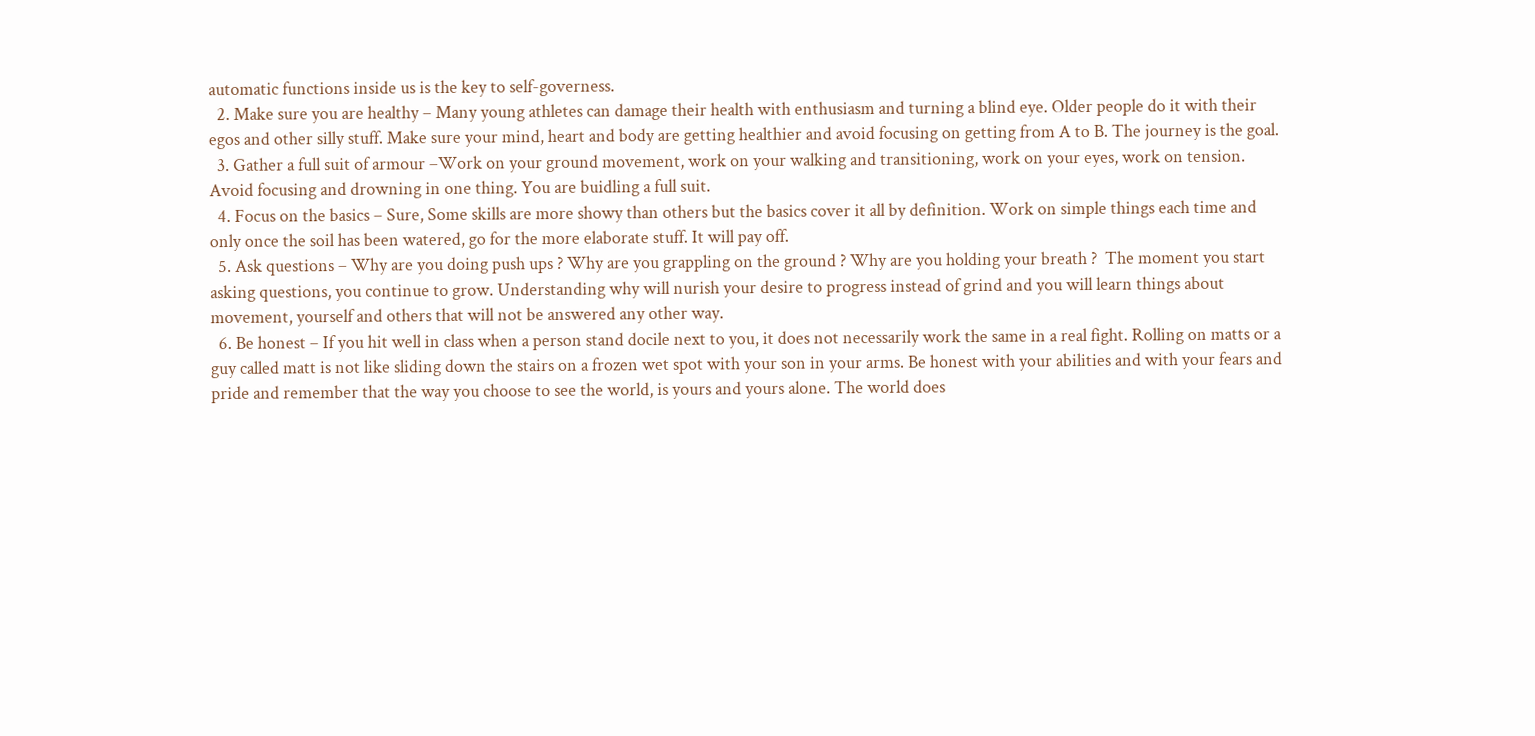automatic functions inside us is the key to self-governess.
  2. Make sure you are healthy – Many young athletes can damage their health with enthusiasm and turning a blind eye. Older people do it with their egos and other silly stuff. Make sure your mind, heart and body are getting healthier and avoid focusing on getting from A to B. The journey is the goal.
  3. Gather a full suit of armour –Work on your ground movement, work on your walking and transitioning, work on your eyes, work on tension. Avoid focusing and drowning in one thing. You are buidling a full suit.
  4. Focus on the basics – Sure, Some skills are more showy than others but the basics cover it all by definition. Work on simple things each time and only once the soil has been watered, go for the more elaborate stuff. It will pay off.
  5. Ask questions – Why are you doing push ups ? Why are you grappling on the ground ? Why are you holding your breath ?  The moment you start asking questions, you continue to grow. Understanding why will nurish your desire to progress instead of grind and you will learn things about movement, yourself and others that will not be answered any other way.
  6. Be honest – If you hit well in class when a person stand docile next to you, it does not necessarily work the same in a real fight. Rolling on matts or a guy called matt is not like sliding down the stairs on a frozen wet spot with your son in your arms. Be honest with your abilities and with your fears and pride and remember that the way you choose to see the world, is yours and yours alone. The world does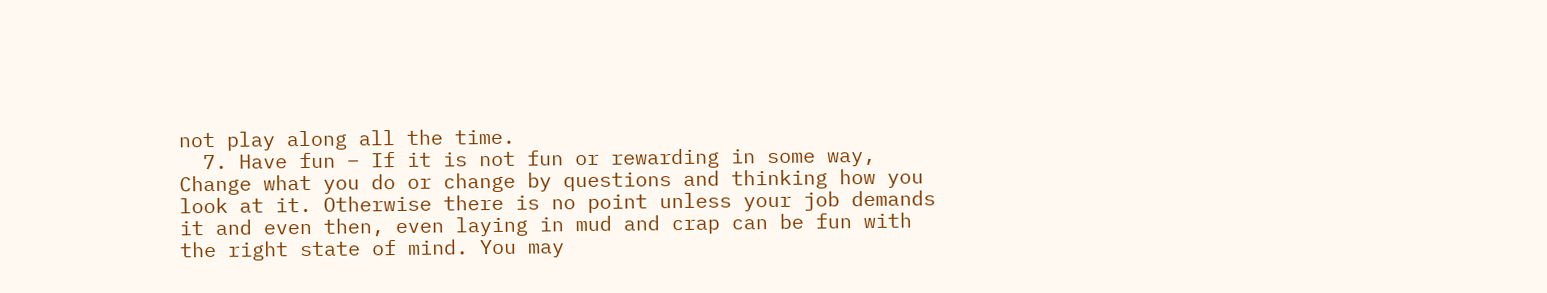not play along all the time.
  7. Have fun – If it is not fun or rewarding in some way, Change what you do or change by questions and thinking how you look at it. Otherwise there is no point unless your job demands it and even then, even laying in mud and crap can be fun with the right state of mind. You may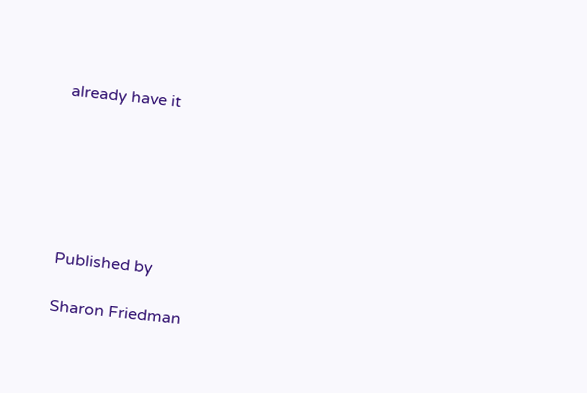already have it






Published by

Sharon Friedman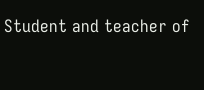Student and teacher of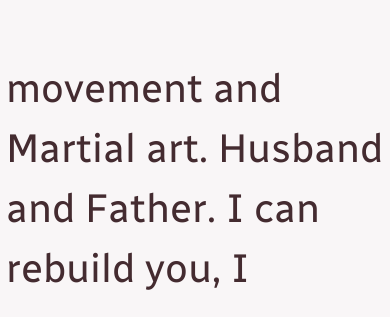movement and Martial art. Husband and Father. I can rebuild you, I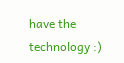have the technology :)